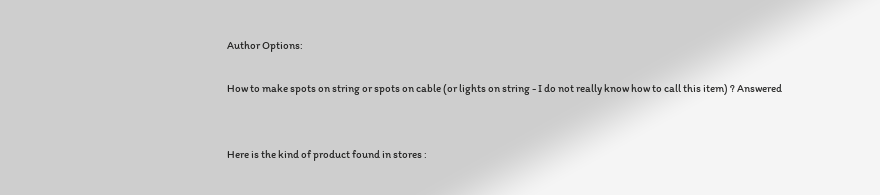Author Options:

How to make spots on string or spots on cable (or lights on string - I do not really know how to call this item) ? Answered


Here is the kind of product found in stores :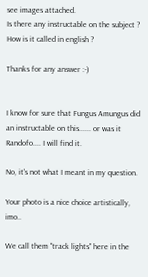see images attached.
Is there any instructable on the subject ?
How is it called in english ?

Thanks for any answer :-)


I know for sure that Fungus Amungus did an instructable on this...... or was it Randofo.... I will find it.

No, it's not what I meant in my question.

Your photo is a nice choice artistically, imo..

We call them "track lights" here in the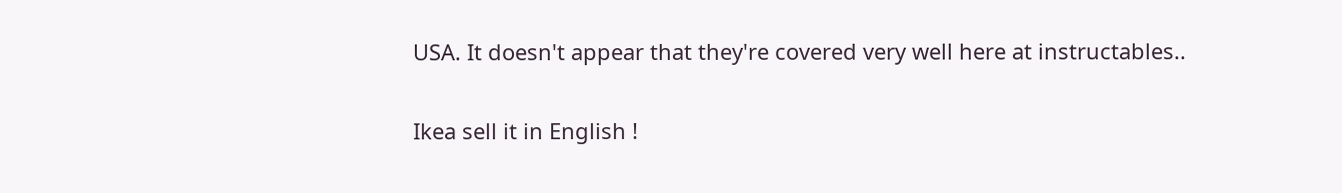USA. It doesn't appear that they're covered very well here at instructables..

Ikea sell it in English !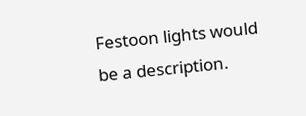Festoon lights would be a description.